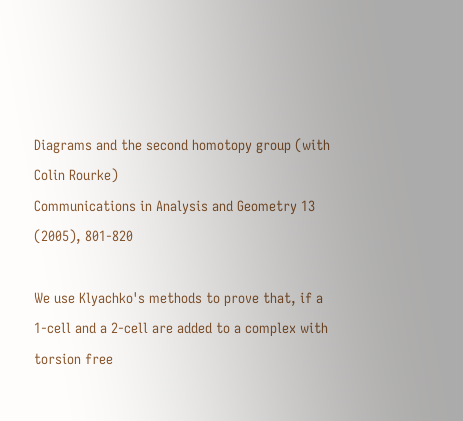Diagrams and the second homotopy group (with Colin Rourke)
Communications in Analysis and Geometry 13 (2005), 801-820

We use Klyachko's methods to prove that, if a 1-cell and a 2-cell are added to a complex with torsion free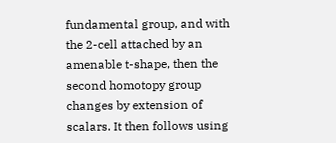fundamental group, and with the 2-cell attached by an amenable t-shape, then the second homotopy group changes by extension of scalars. It then follows using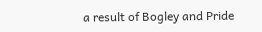a result of Bogley and Pride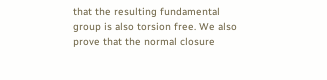that the resulting fundamental group is also torsion free. We also prove that the normal closure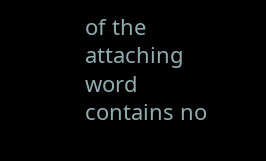of the attaching word contains no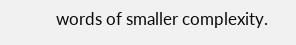words of smaller complexity.